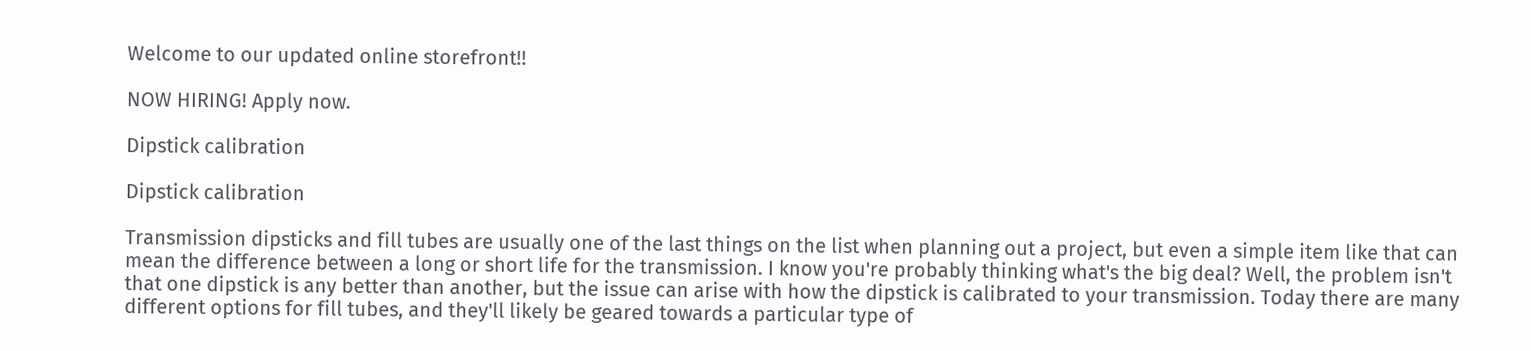Welcome to our updated online storefront!!

NOW HIRING! Apply now.

Dipstick calibration

Dipstick calibration

Transmission dipsticks and fill tubes are usually one of the last things on the list when planning out a project, but even a simple item like that can mean the difference between a long or short life for the transmission. I know you're probably thinking what's the big deal? Well, the problem isn't that one dipstick is any better than another, but the issue can arise with how the dipstick is calibrated to your transmission. Today there are many different options for fill tubes, and they'll likely be geared towards a particular type of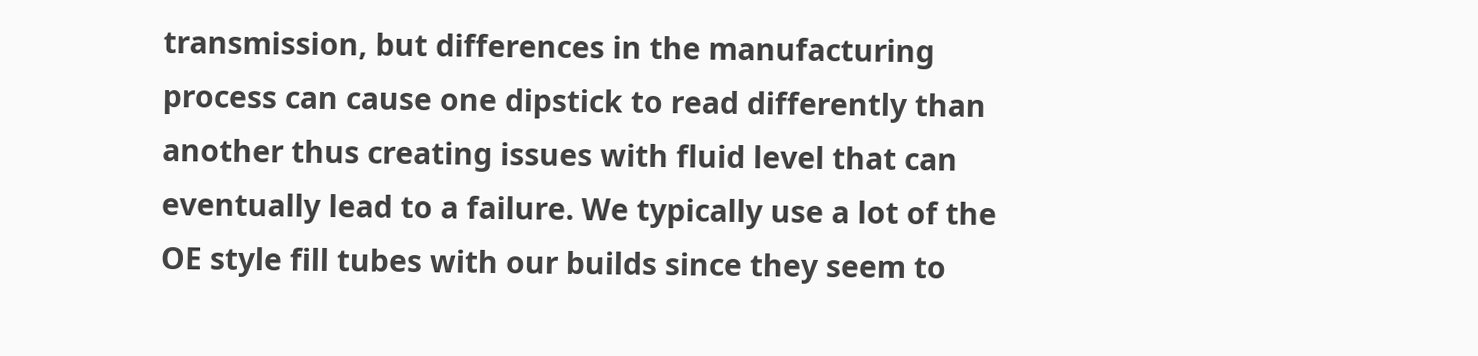transmission, but differences in the manufacturing process can cause one dipstick to read differently than another thus creating issues with fluid level that can eventually lead to a failure. We typically use a lot of the OE style fill tubes with our builds since they seem to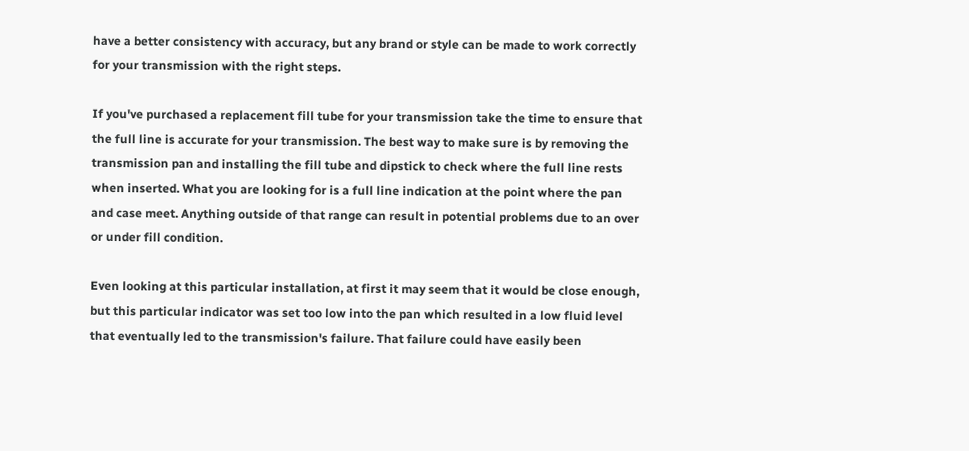have a better consistency with accuracy, but any brand or style can be made to work correctly for your transmission with the right steps.

If you've purchased a replacement fill tube for your transmission take the time to ensure that the full line is accurate for your transmission. The best way to make sure is by removing the transmission pan and installing the fill tube and dipstick to check where the full line rests when inserted. What you are looking for is a full line indication at the point where the pan and case meet. Anything outside of that range can result in potential problems due to an over or under fill condition.

Even looking at this particular installation, at first it may seem that it would be close enough, but this particular indicator was set too low into the pan which resulted in a low fluid level that eventually led to the transmission's failure. That failure could have easily been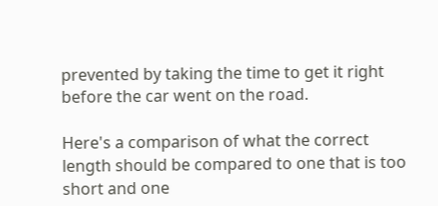prevented by taking the time to get it right before the car went on the road.

Here's a comparison of what the correct length should be compared to one that is too short and one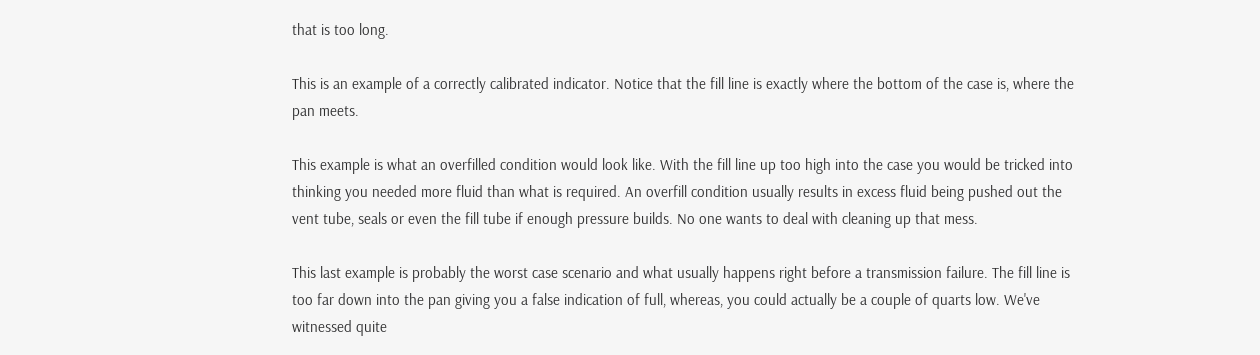that is too long.

This is an example of a correctly calibrated indicator. Notice that the fill line is exactly where the bottom of the case is, where the pan meets.

This example is what an overfilled condition would look like. With the fill line up too high into the case you would be tricked into thinking you needed more fluid than what is required. An overfill condition usually results in excess fluid being pushed out the vent tube, seals or even the fill tube if enough pressure builds. No one wants to deal with cleaning up that mess.

This last example is probably the worst case scenario and what usually happens right before a transmission failure. The fill line is too far down into the pan giving you a false indication of full, whereas, you could actually be a couple of quarts low. We've witnessed quite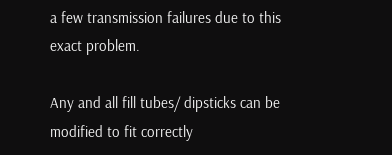a few transmission failures due to this exact problem.

Any and all fill tubes/ dipsticks can be modified to fit correctly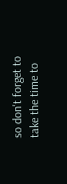so don't forget to take the time to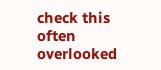check this often overlooked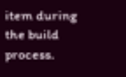item during the build process.